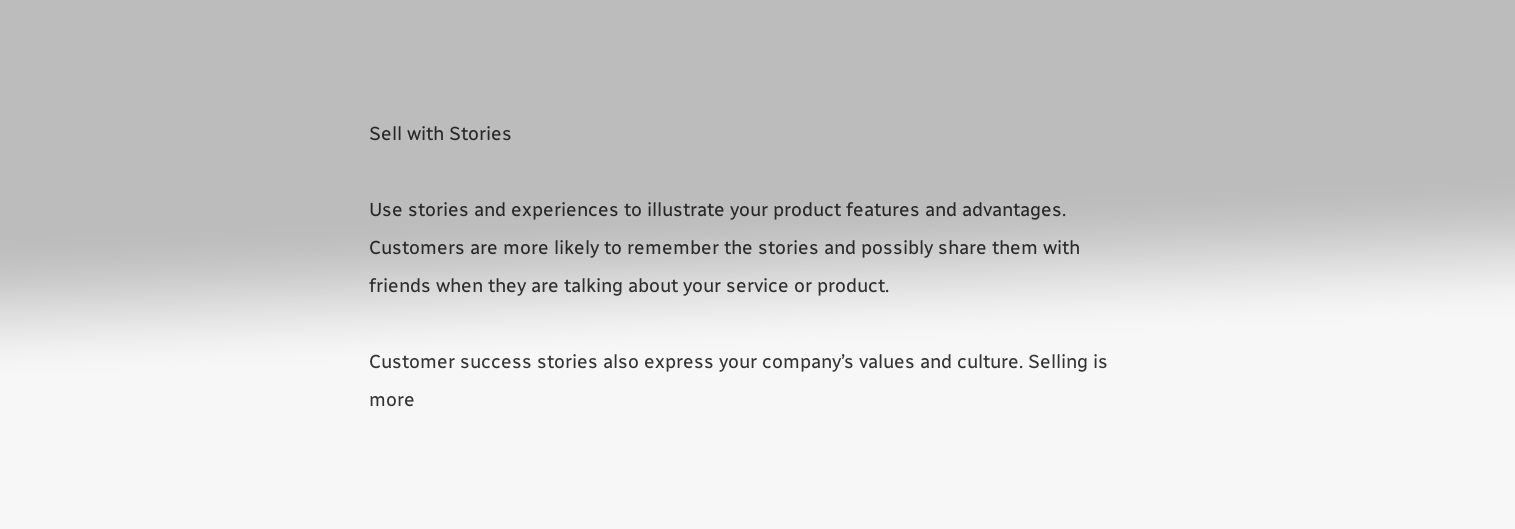Sell with Stories

Use stories and experiences to illustrate your product features and advantages. Customers are more likely to remember the stories and possibly share them with friends when they are talking about your service or product.

Customer success stories also express your company’s values and culture. Selling is more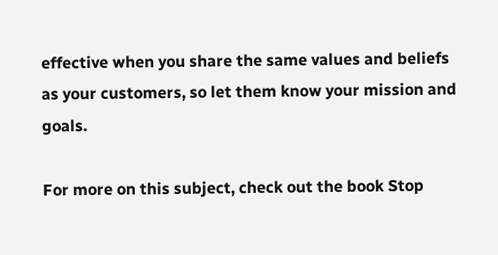effective when you share the same values and beliefs as your customers, so let them know your mission and goals.

For more on this subject, check out the book Stop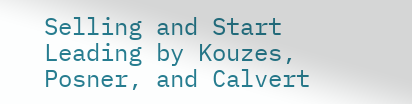Selling and Start Leading by Kouzes, Posner, and Calvert